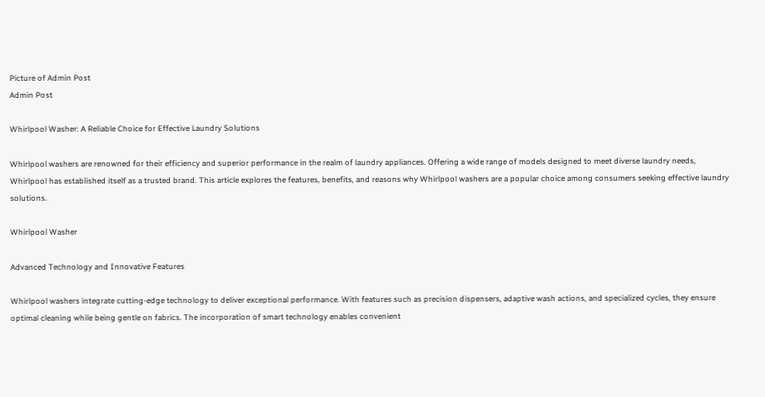Picture of Admin Post
Admin Post

Whirlpool Washer: A Reliable Choice for Effective Laundry Solutions

Whirlpool washers are renowned for their efficiency and superior performance in the realm of laundry appliances. Offering a wide range of models designed to meet diverse laundry needs, Whirlpool has established itself as a trusted brand. This article explores the features, benefits, and reasons why Whirlpool washers are a popular choice among consumers seeking effective laundry solutions.

Whirlpool Washer

Advanced Technology and Innovative Features

Whirlpool washers integrate cutting-edge technology to deliver exceptional performance. With features such as precision dispensers, adaptive wash actions, and specialized cycles, they ensure optimal cleaning while being gentle on fabrics. The incorporation of smart technology enables convenient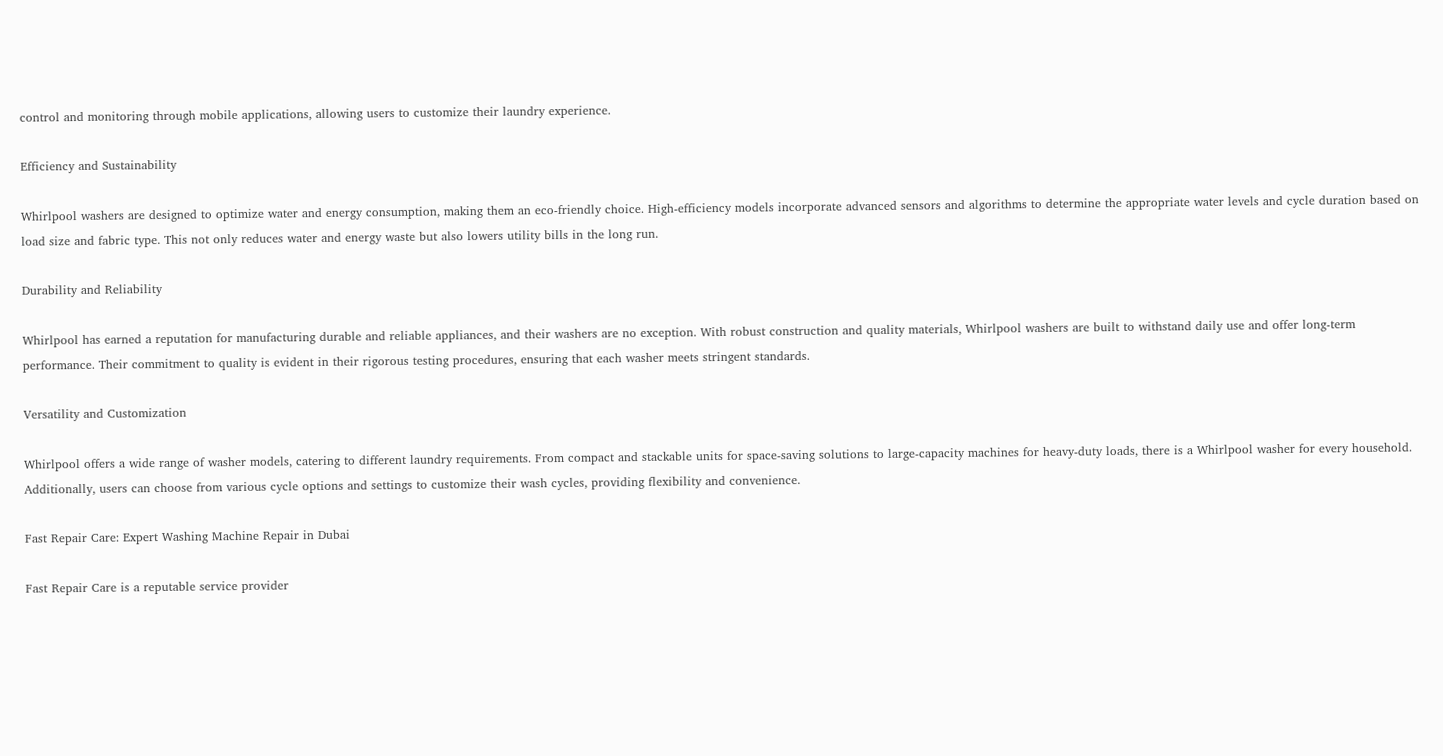control and monitoring through mobile applications, allowing users to customize their laundry experience.

Efficiency and Sustainability

Whirlpool washers are designed to optimize water and energy consumption, making them an eco-friendly choice. High-efficiency models incorporate advanced sensors and algorithms to determine the appropriate water levels and cycle duration based on load size and fabric type. This not only reduces water and energy waste but also lowers utility bills in the long run.

Durability and Reliability

Whirlpool has earned a reputation for manufacturing durable and reliable appliances, and their washers are no exception. With robust construction and quality materials, Whirlpool washers are built to withstand daily use and offer long-term performance. Their commitment to quality is evident in their rigorous testing procedures, ensuring that each washer meets stringent standards.

Versatility and Customization

Whirlpool offers a wide range of washer models, catering to different laundry requirements. From compact and stackable units for space-saving solutions to large-capacity machines for heavy-duty loads, there is a Whirlpool washer for every household. Additionally, users can choose from various cycle options and settings to customize their wash cycles, providing flexibility and convenience.

Fast Repair Care: Expert Washing Machine Repair in Dubai

Fast Repair Care is a reputable service provider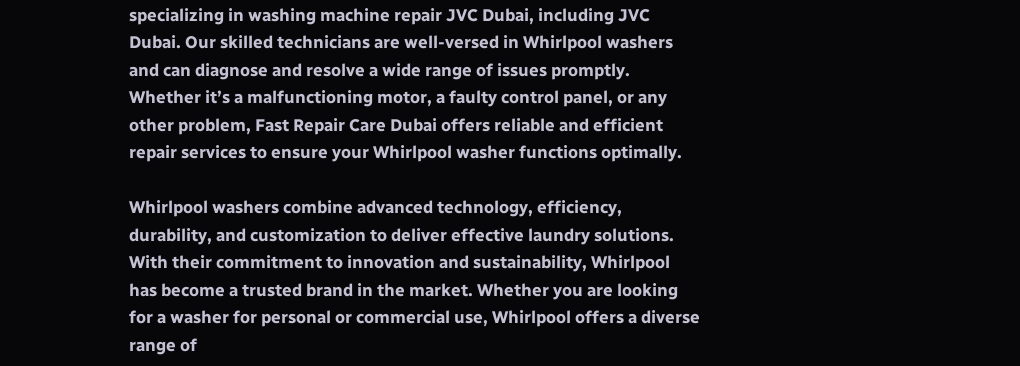specializing in washing machine repair JVC Dubai, including JVC Dubai. Our skilled technicians are well-versed in Whirlpool washers and can diagnose and resolve a wide range of issues promptly. Whether it’s a malfunctioning motor, a faulty control panel, or any other problem, Fast Repair Care Dubai offers reliable and efficient repair services to ensure your Whirlpool washer functions optimally.

Whirlpool washers combine advanced technology, efficiency, durability, and customization to deliver effective laundry solutions. With their commitment to innovation and sustainability, Whirlpool has become a trusted brand in the market. Whether you are looking for a washer for personal or commercial use, Whirlpool offers a diverse range of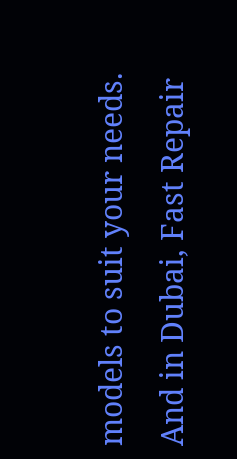models to suit your needs. And in Dubai, Fast Repair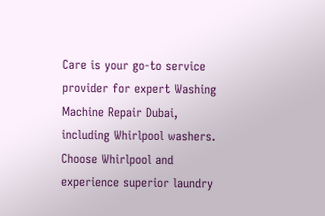Care is your go-to service provider for expert Washing Machine Repair Dubai, including Whirlpool washers. Choose Whirlpool and experience superior laundry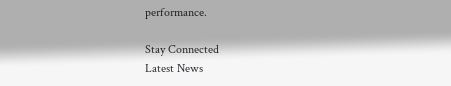performance.

Stay Connected
Latest News